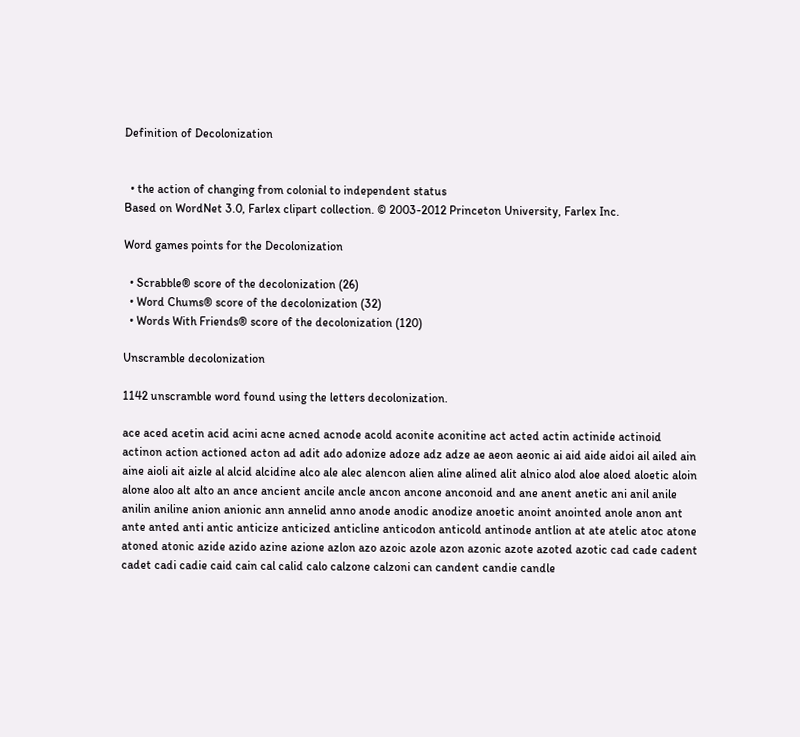Definition of Decolonization


  • the action of changing from colonial to independent status
Based on WordNet 3.0, Farlex clipart collection. © 2003-2012 Princeton University, Farlex Inc.

Word games points for the Decolonization

  • Scrabble® score of the decolonization (26)
  • Word Chums® score of the decolonization (32)
  • Words With Friends® score of the decolonization (120)

Unscramble decolonization

1142 unscramble word found using the letters decolonization.

ace aced acetin acid acini acne acned acnode acold aconite aconitine act acted actin actinide actinoid actinon action actioned acton ad adit ado adonize adoze adz adze ae aeon aeonic ai aid aide aidoi ail ailed ain aine aioli ait aizle al alcid alcidine alco ale alec alencon alien aline alined alit alnico alod aloe aloed aloetic aloin alone aloo alt alto an ance ancient ancile ancle ancon ancone anconoid and ane anent anetic ani anil anile anilin aniline anion anionic ann annelid anno anode anodic anodize anoetic anoint anointed anole anon ant ante anted anti antic anticize anticized anticline anticodon anticold antinode antlion at ate atelic atoc atone atoned atonic azide azido azine azione azlon azo azoic azole azon azonic azote azoted azotic cad cade cadent cadet cadi cadie caid cain cal calid calo calzone calzoni can candent candie candle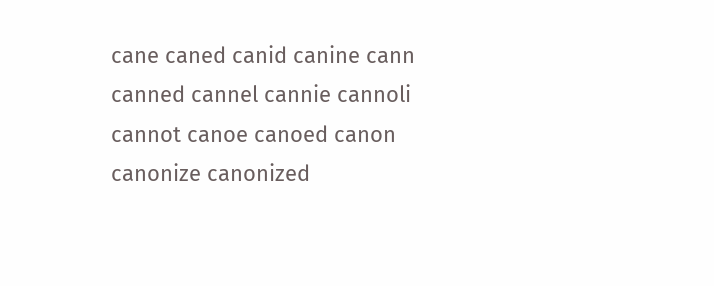cane caned canid canine cann canned cannel cannie cannoli cannot canoe canoed canon canonize canonized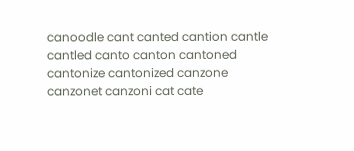canoodle cant canted cantion cantle cantled canto canton cantoned cantonize cantonized canzone canzonet canzoni cat cate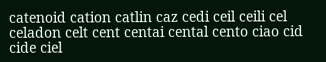catenoid cation catlin caz cedi ceil ceili cel celadon celt cent centai cental cento ciao cid cide ciel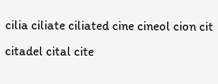cilia ciliate ciliated cine cineol cion cit citadel cital cite